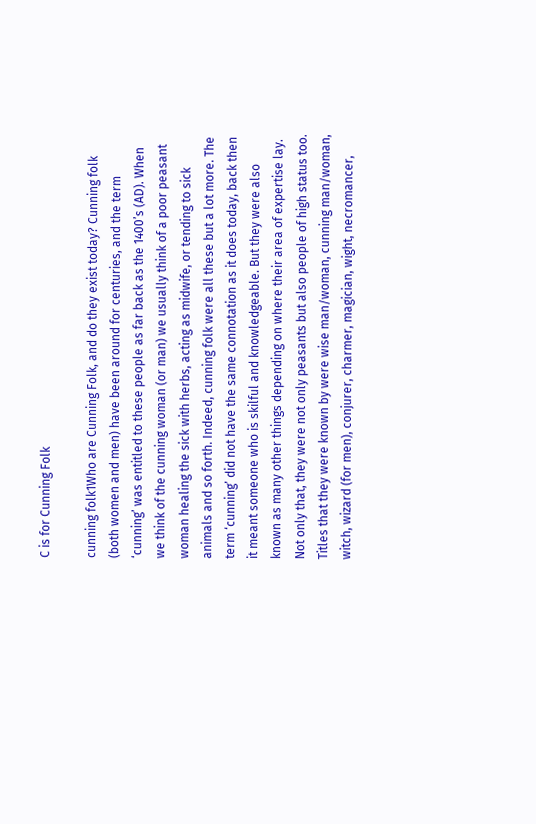C is for Cunning Folk

cunning folk1Who are Cunning Folk, and do they exist today? Cunning folk (both women and men) have been around for centuries, and the term ‘cunning’ was entitled to these people as far back as the 1400’s (AD). When we think of the cunning woman (or man) we usually think of a poor peasant woman healing the sick with herbs, acting as midwife, or tending to sick animals and so forth. Indeed, cunning folk were all these but a lot more. The term ‘cunning’ did not have the same connotation as it does today, back then it meant someone who is skilful and knowledgeable. But they were also known as many other things depending on where their area of expertise lay. Not only that, they were not only peasants but also people of high status too. Titles that they were known by were wise man/woman, cunning man/woman, witch, wizard (for men), conjurer, charmer, magician, wight, necromancer,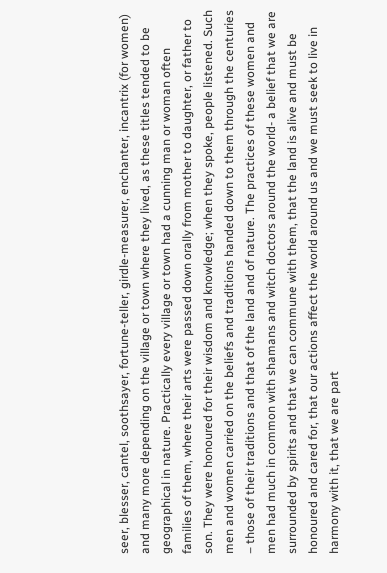seer, blesser, cantel, soothsayer, fortune-teller, girdle-measurer, enchanter, incantrix (for women) and many more depending on the village or town where they lived, as these titles tended to be geographical in nature. Practically every village or town had a cunning man or woman often families of them, where their arts were passed down orally from mother to daughter, or father to son. They were honoured for their wisdom and knowledge; when they spoke, people listened. Such men and women carried on the beliefs and traditions handed down to them through the centuries – those of their traditions and that of the land and of nature. The practices of these women and men had much in common with shamans and witch doctors around the world- a belief that we are surrounded by spirits and that we can commune with them, that the land is alive and must be honoured and cared for, that our actions affect the world around us and we must seek to live in harmony with it, that we are part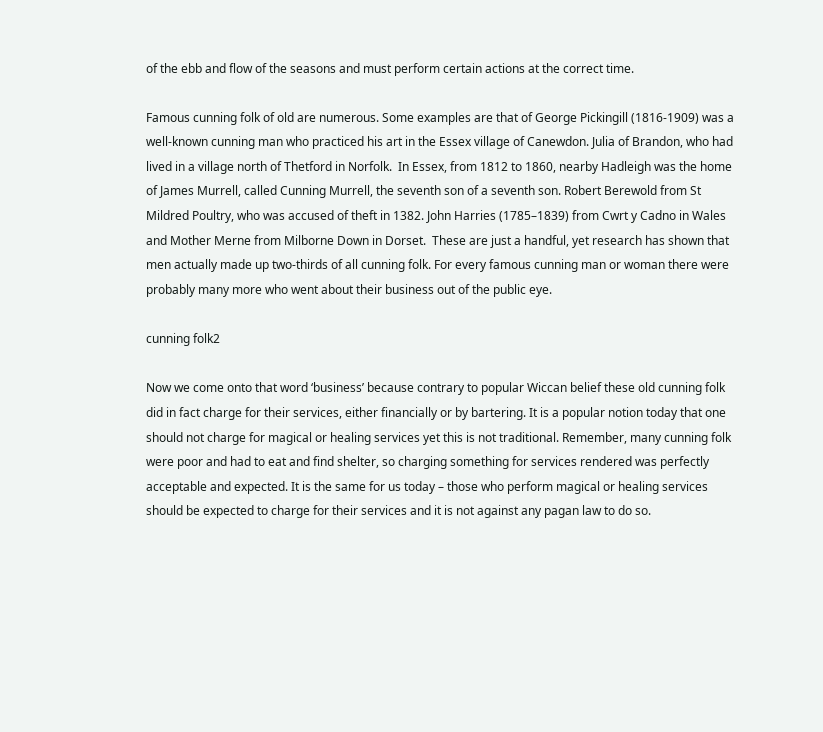of the ebb and flow of the seasons and must perform certain actions at the correct time.

Famous cunning folk of old are numerous. Some examples are that of George Pickingill (1816-1909) was a well-known cunning man who practiced his art in the Essex village of Canewdon. Julia of Brandon, who had lived in a village north of Thetford in Norfolk.  In Essex, from 1812 to 1860, nearby Hadleigh was the home of James Murrell, called Cunning Murrell, the seventh son of a seventh son. Robert Berewold from St Mildred Poultry, who was accused of theft in 1382. John Harries (1785–1839) from Cwrt y Cadno in Wales and Mother Merne from Milborne Down in Dorset.  These are just a handful, yet research has shown that men actually made up two-thirds of all cunning folk. For every famous cunning man or woman there were probably many more who went about their business out of the public eye.

cunning folk2

Now we come onto that word ‘business’ because contrary to popular Wiccan belief these old cunning folk did in fact charge for their services, either financially or by bartering. It is a popular notion today that one should not charge for magical or healing services yet this is not traditional. Remember, many cunning folk were poor and had to eat and find shelter, so charging something for services rendered was perfectly acceptable and expected. It is the same for us today – those who perform magical or healing services should be expected to charge for their services and it is not against any pagan law to do so.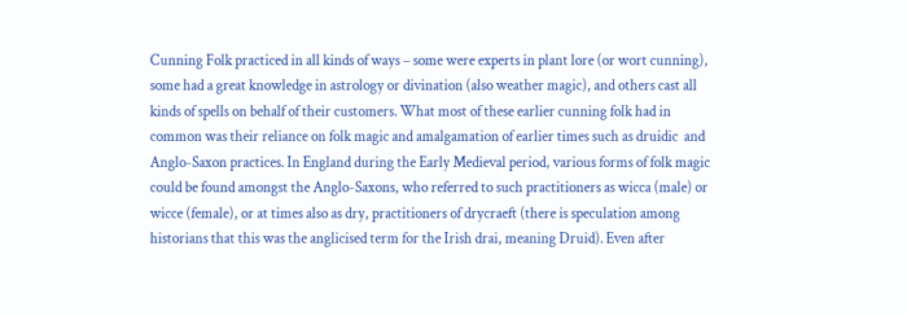Cunning Folk practiced in all kinds of ways – some were experts in plant lore (or wort cunning), some had a great knowledge in astrology or divination (also weather magic), and others cast all kinds of spells on behalf of their customers. What most of these earlier cunning folk had in common was their reliance on folk magic and amalgamation of earlier times such as druidic  and Anglo-Saxon practices. In England during the Early Medieval period, various forms of folk magic could be found amongst the Anglo-Saxons, who referred to such practitioners as wicca (male) or wicce (female), or at times also as dry, practitioners of drycraeft (there is speculation among historians that this was the anglicised term for the Irish drai, meaning Druid). Even after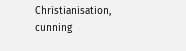Christianisation, cunning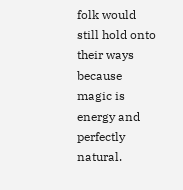folk would still hold onto their ways because magic is energy and perfectly natural.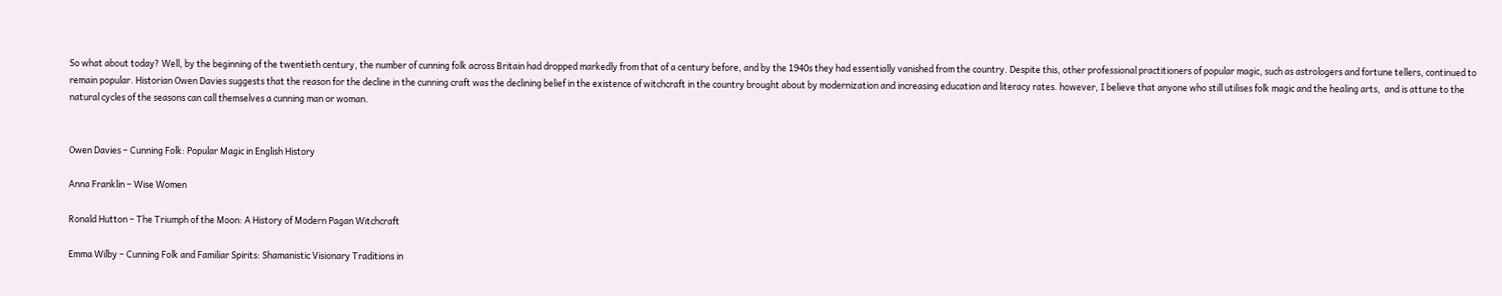So what about today? Well, by the beginning of the twentieth century, the number of cunning folk across Britain had dropped markedly from that of a century before, and by the 1940s they had essentially vanished from the country. Despite this, other professional practitioners of popular magic, such as astrologers and fortune tellers, continued to remain popular. Historian Owen Davies suggests that the reason for the decline in the cunning craft was the declining belief in the existence of witchcraft in the country brought about by modernization and increasing education and literacy rates. however, I believe that anyone who still utilises folk magic and the healing arts,  and is attune to the natural cycles of the seasons can call themselves a cunning man or woman.


Owen Davies – Cunning Folk: Popular Magic in English History

Anna Franklin – Wise Women

Ronald Hutton – The Triumph of the Moon: A History of Modern Pagan Witchcraft

Emma Wilby – Cunning Folk and Familiar Spirits: Shamanistic Visionary Traditions in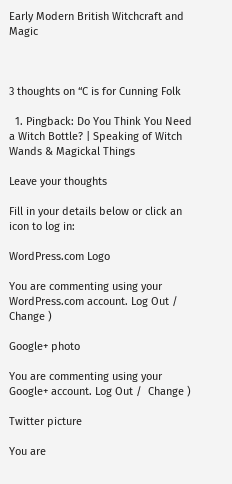Early Modern British Witchcraft and Magic



3 thoughts on “C is for Cunning Folk

  1. Pingback: Do You Think You Need a Witch Bottle? | Speaking of Witch Wands & Magickal Things

Leave your thoughts

Fill in your details below or click an icon to log in:

WordPress.com Logo

You are commenting using your WordPress.com account. Log Out /  Change )

Google+ photo

You are commenting using your Google+ account. Log Out /  Change )

Twitter picture

You are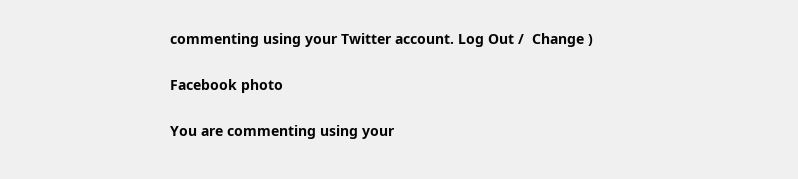commenting using your Twitter account. Log Out /  Change )

Facebook photo

You are commenting using your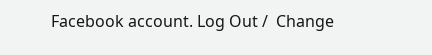Facebook account. Log Out /  Change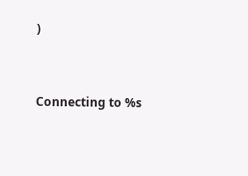)


Connecting to %s